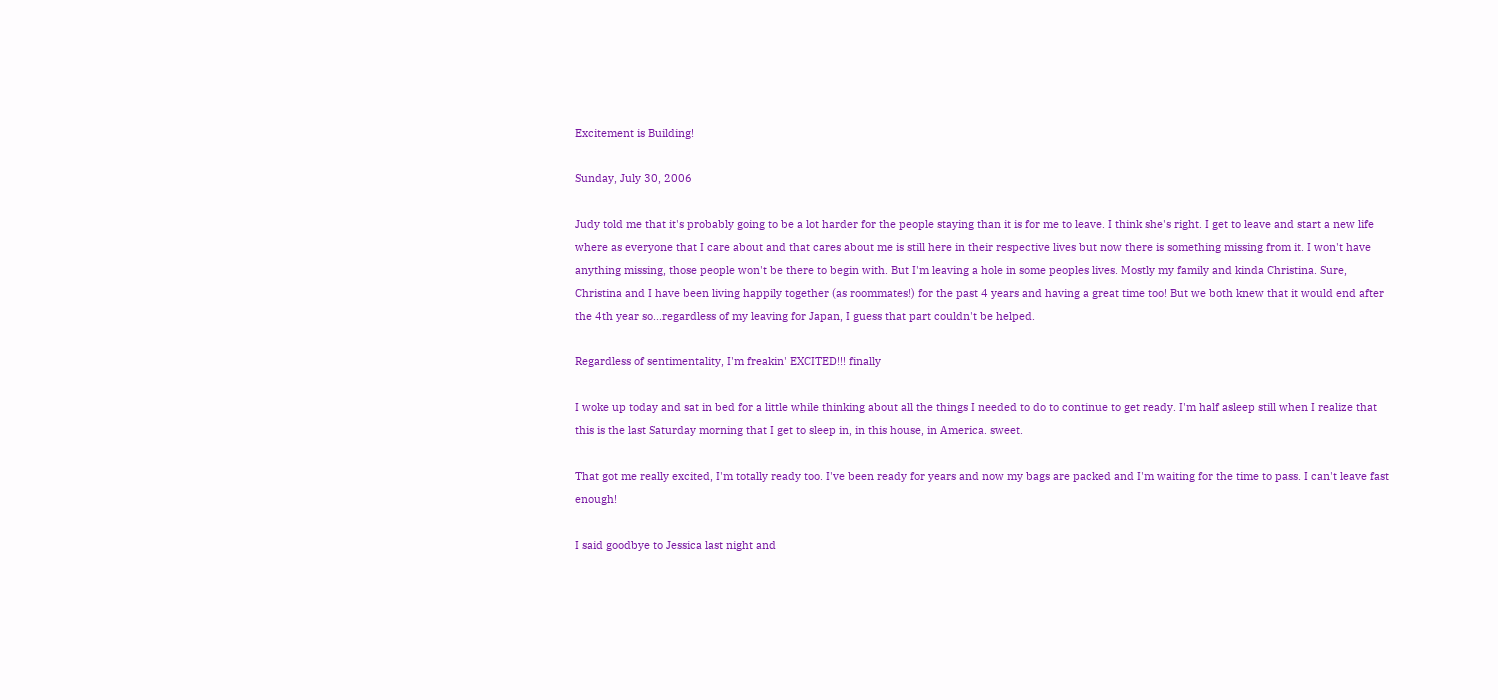Excitement is Building!

Sunday, July 30, 2006

Judy told me that it's probably going to be a lot harder for the people staying than it is for me to leave. I think she's right. I get to leave and start a new life where as everyone that I care about and that cares about me is still here in their respective lives but now there is something missing from it. I won't have anything missing, those people won't be there to begin with. But I'm leaving a hole in some peoples lives. Mostly my family and kinda Christina. Sure, Christina and I have been living happily together (as roommates!) for the past 4 years and having a great time too! But we both knew that it would end after the 4th year so...regardless of my leaving for Japan, I guess that part couldn't be helped.

Regardless of sentimentality, I'm freakin' EXCITED!!! finally

I woke up today and sat in bed for a little while thinking about all the things I needed to do to continue to get ready. I'm half asleep still when I realize that this is the last Saturday morning that I get to sleep in, in this house, in America. sweet.

That got me really excited, I'm totally ready too. I've been ready for years and now my bags are packed and I'm waiting for the time to pass. I can't leave fast enough!

I said goodbye to Jessica last night and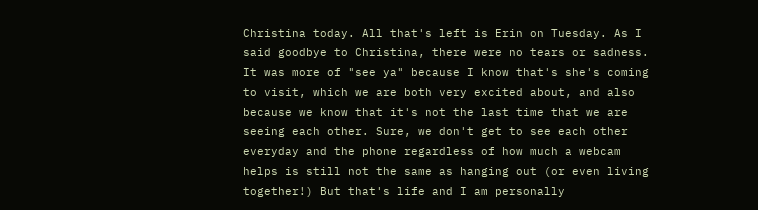Christina today. All that's left is Erin on Tuesday. As I said goodbye to Christina, there were no tears or sadness. It was more of "see ya" because I know that's she's coming to visit, which we are both very excited about, and also because we know that it's not the last time that we are seeing each other. Sure, we don't get to see each other everyday and the phone regardless of how much a webcam helps is still not the same as hanging out (or even living together!) But that's life and I am personally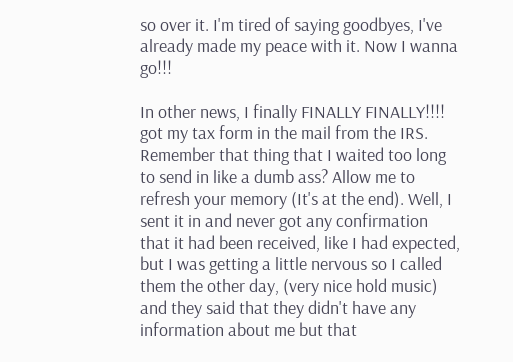so over it. I'm tired of saying goodbyes, I've already made my peace with it. Now I wanna go!!!

In other news, I finally FINALLY FINALLY!!!! got my tax form in the mail from the IRS. Remember that thing that I waited too long to send in like a dumb ass? Allow me to refresh your memory (It's at the end). Well, I sent it in and never got any confirmation that it had been received, like I had expected, but I was getting a little nervous so I called them the other day, (very nice hold music) and they said that they didn't have any information about me but that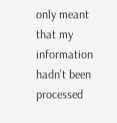only meant that my information hadn't been processed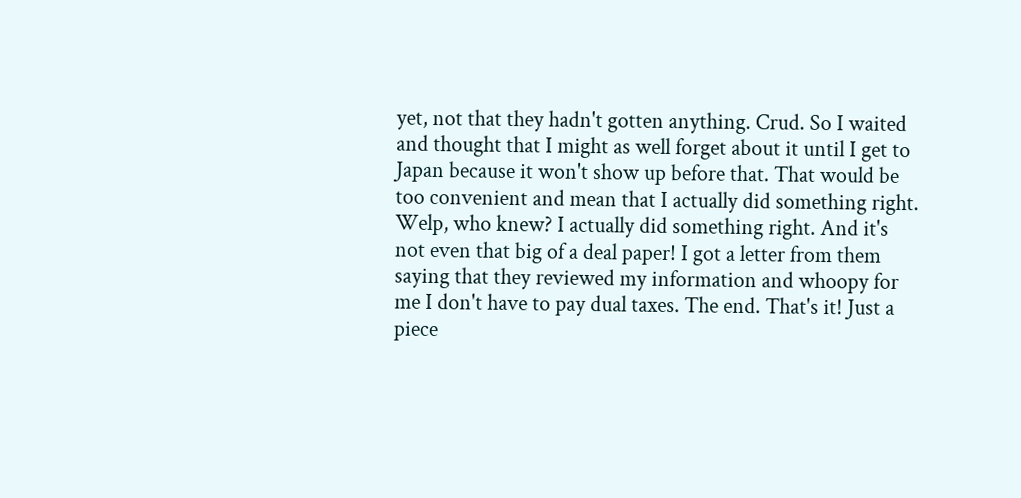yet, not that they hadn't gotten anything. Crud. So I waited and thought that I might as well forget about it until I get to Japan because it won't show up before that. That would be too convenient and mean that I actually did something right. Welp, who knew? I actually did something right. And it's not even that big of a deal paper! I got a letter from them saying that they reviewed my information and whoopy for me I don't have to pay dual taxes. The end. That's it! Just a piece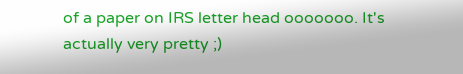of a paper on IRS letter head ooooooo. It's actually very pretty ;)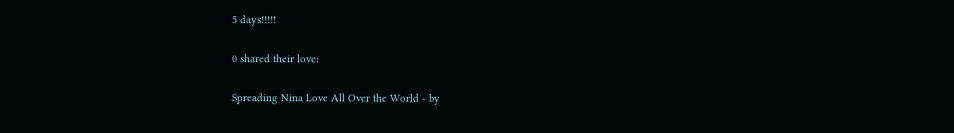5 days!!!!!

0 shared their love:

Spreading Nina Love All Over the World - by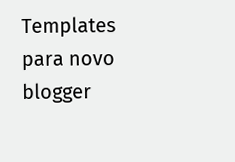Templates para novo blogger